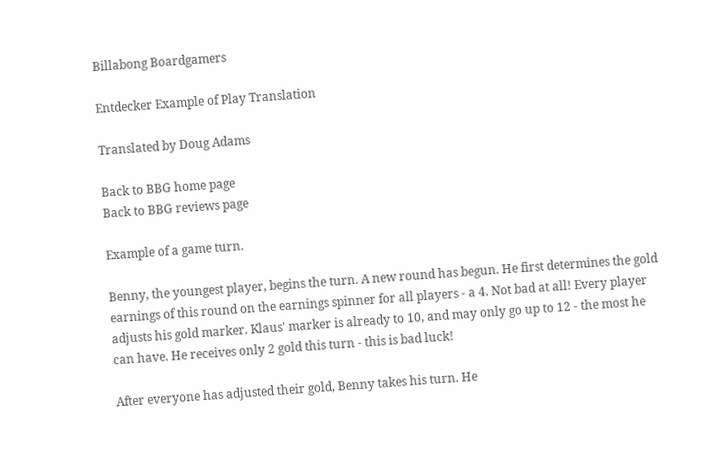Billabong Boardgamers

Entdecker Example of Play Translation

Translated by Doug Adams

Back to BBG home page
Back to BBG reviews page

Example of a game turn.

Benny, the youngest player, begins the turn. A new round has begun. He first determines the gold earnings of this round on the earnings spinner for all players - a 4. Not bad at all! Every player adjusts his gold marker. Klaus' marker is already to 10, and may only go up to 12 - the most he can have. He receives only 2 gold this turn - this is bad luck!

After everyone has adjusted their gold, Benny takes his turn. He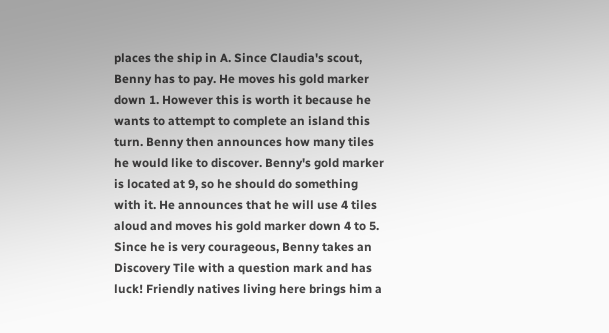places the ship in A. Since Claudia's scout, Benny has to pay. He moves his gold marker down 1. However this is worth it because he wants to attempt to complete an island this turn. Benny then announces how many tiles he would like to discover. Benny's gold marker is located at 9, so he should do something with it. He announces that he will use 4 tiles aloud and moves his gold marker down 4 to 5. Since he is very courageous, Benny takes an Discovery Tile with a question mark and has luck! Friendly natives living here brings him a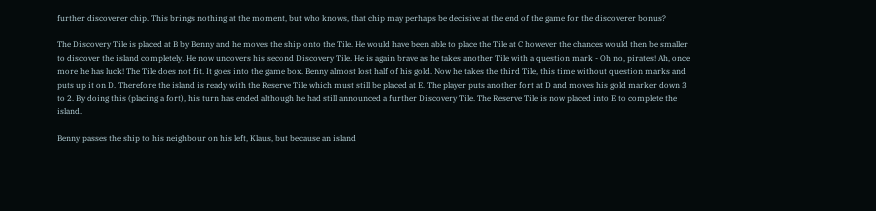further discoverer chip. This brings nothing at the moment, but who knows, that chip may perhaps be decisive at the end of the game for the discoverer bonus?

The Discovery Tile is placed at B by Benny and he moves the ship onto the Tile. He would have been able to place the Tile at C however the chances would then be smaller to discover the island completely. He now uncovers his second Discovery Tile. He is again brave as he takes another Tile with a question mark - Oh no, pirates! Ah, once more he has luck! The Tile does not fit. It goes into the game box. Benny almost lost half of his gold. Now he takes the third Tile, this time without question marks and puts up it on D. Therefore the island is ready with the Reserve Tile which must still be placed at E. The player puts another fort at D and moves his gold marker down 3 to 2. By doing this (placing a fort), his turn has ended although he had still announced a further Discovery Tile. The Reserve Tile is now placed into E to complete the island.

Benny passes the ship to his neighbour on his left, Klaus, but because an island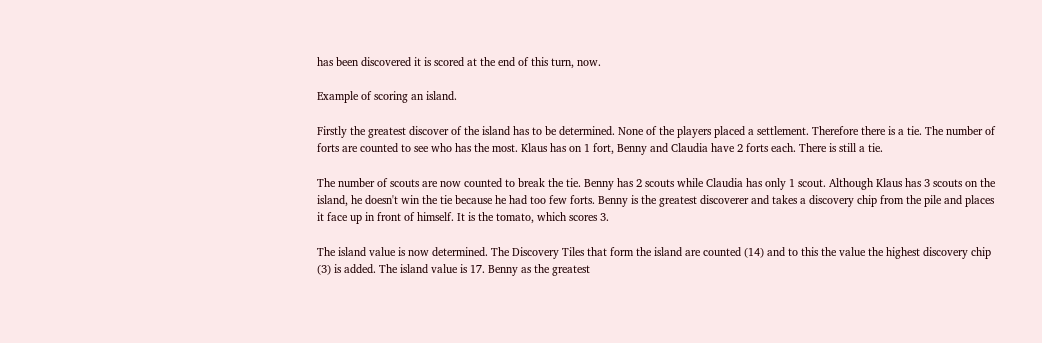has been discovered it is scored at the end of this turn, now.

Example of scoring an island.

Firstly the greatest discover of the island has to be determined. None of the players placed a settlement. Therefore there is a tie. The number of forts are counted to see who has the most. Klaus has on 1 fort, Benny and Claudia have 2 forts each. There is still a tie.

The number of scouts are now counted to break the tie. Benny has 2 scouts while Claudia has only 1 scout. Although Klaus has 3 scouts on the island, he doesn't win the tie because he had too few forts. Benny is the greatest discoverer and takes a discovery chip from the pile and places it face up in front of himself. It is the tomato, which scores 3.

The island value is now determined. The Discovery Tiles that form the island are counted (14) and to this the value the highest discovery chip (3) is added. The island value is 17. Benny as the greatest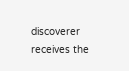discoverer receives the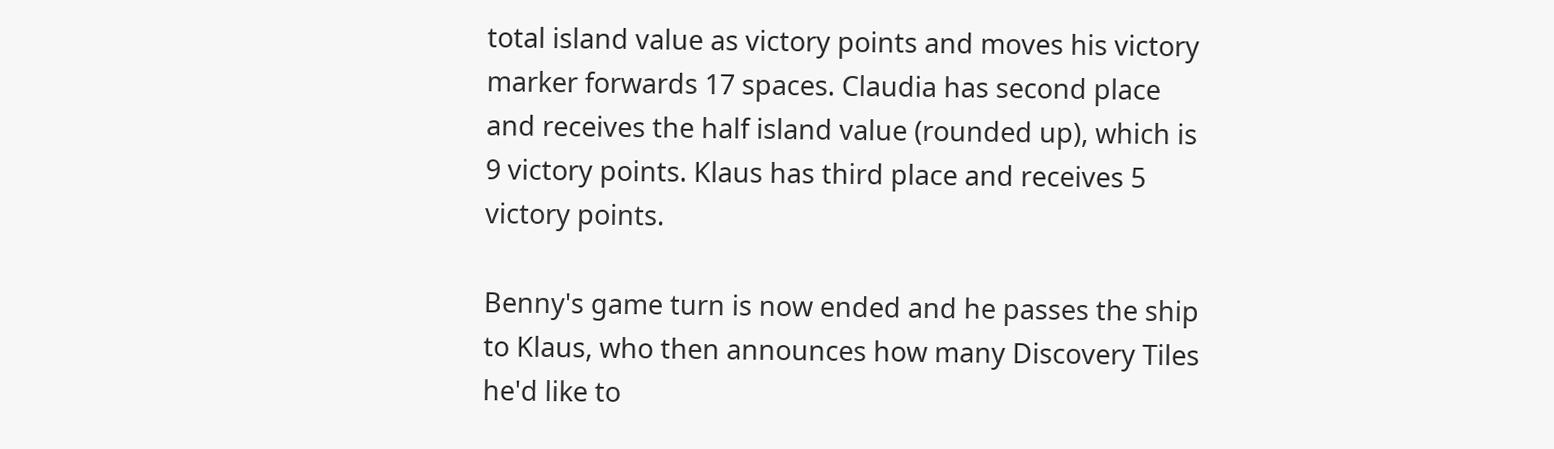total island value as victory points and moves his victory marker forwards 17 spaces. Claudia has second place and receives the half island value (rounded up), which is 9 victory points. Klaus has third place and receives 5 victory points.

Benny's game turn is now ended and he passes the ship to Klaus, who then announces how many Discovery Tiles he'd like to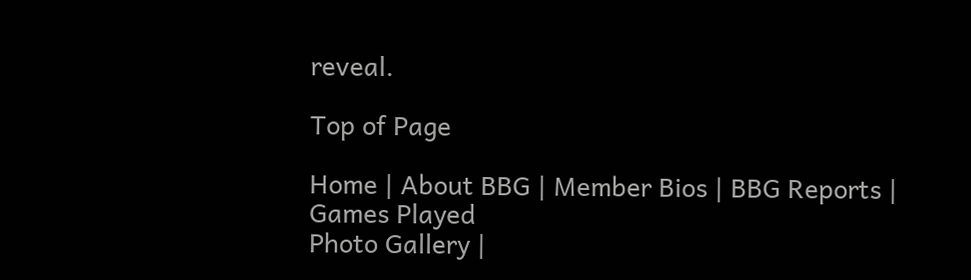reveal.

Top of Page

Home | About BBG | Member Bios | BBG Reports | Games Played
Photo Gallery |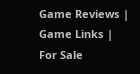Game Reviews | Game Links | For Sale